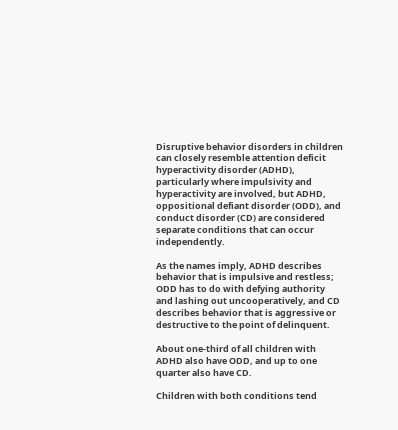Disruptive behavior disorders in children can closely resemble attention deficit hyperactivity disorder (ADHD), particularly where impulsivity and hyperactivity are involved, but ADHD, oppositional defiant disorder (ODD), and conduct disorder (CD) are considered separate conditions that can occur independently.

As the names imply, ADHD describes behavior that is impulsive and restless; ODD has to do with defying authority and lashing out uncooperatively, and CD describes behavior that is aggressive or destructive to the point of delinquent.

About one-third of all children with ADHD also have ODD, and up to one quarter also have CD.

Children with both conditions tend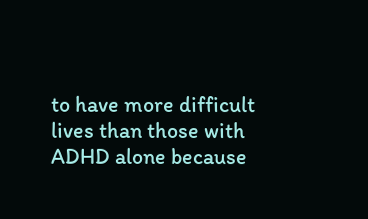to have more difficult lives than those with ADHD alone because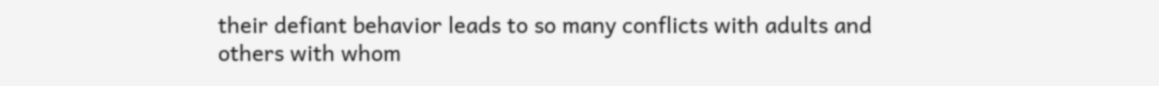their defiant behavior leads to so many conflicts with adults and others with whom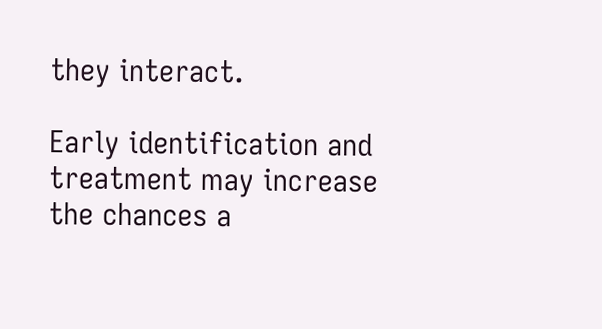they interact.

Early identification and treatment may increase the chances a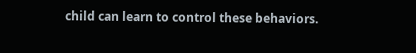child can learn to control these behaviors.